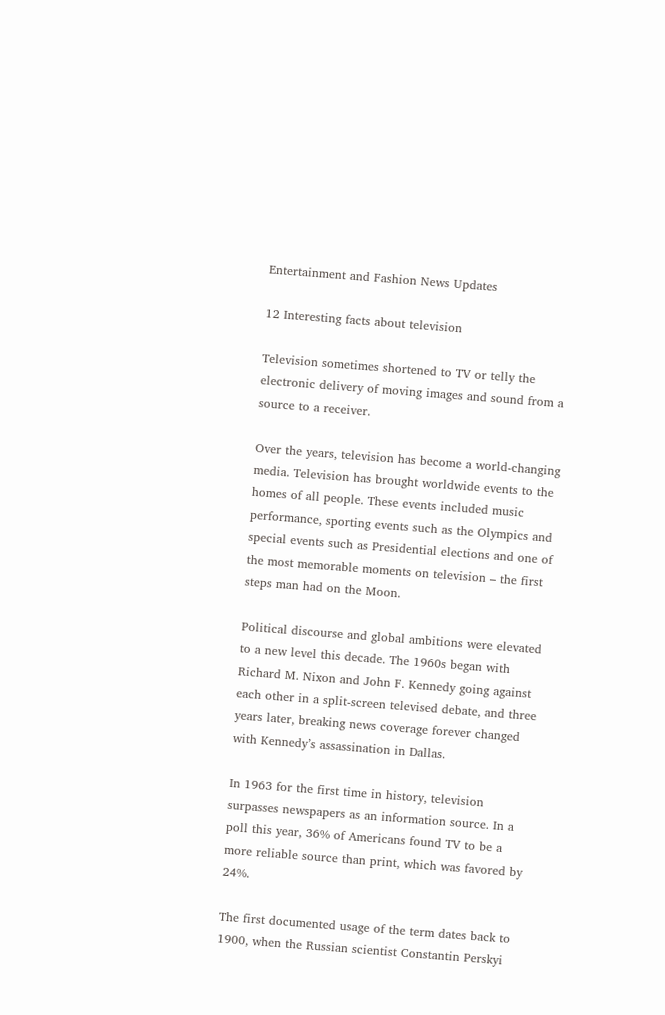Entertainment and Fashion News Updates

12 Interesting facts about television

Television sometimes shortened to TV or telly the electronic delivery of moving images and sound from a source to a receiver.

Over the years, television has become a world-changing media. Television has brought worldwide events to the homes of all people. These events included music performance, sporting events such as the Olympics and special events such as Presidential elections and one of the most memorable moments on television – the first steps man had on the Moon.

Political discourse and global ambitions were elevated to a new level this decade. The 1960s began with Richard M. Nixon and John F. Kennedy going against each other in a split-screen televised debate, and three years later, breaking news coverage forever changed with Kennedy’s assassination in Dallas.

In 1963 for the first time in history, television surpasses newspapers as an information source. In a poll this year, 36% of Americans found TV to be a more reliable source than print, which was favored by 24%.

The first documented usage of the term dates back to 1900, when the Russian scientist Constantin Perskyi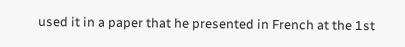used it in a paper that he presented in French at the 1st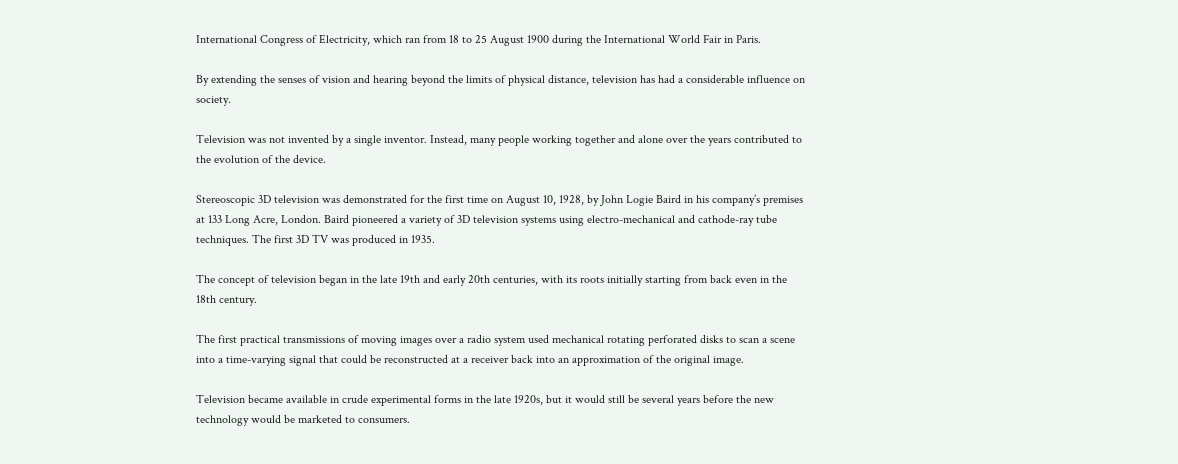International Congress of Electricity, which ran from 18 to 25 August 1900 during the International World Fair in Paris.

By extending the senses of vision and hearing beyond the limits of physical distance, television has had a considerable influence on society.

Television was not invented by a single inventor. Instead, many people working together and alone over the years contributed to the evolution of the device.

Stereoscopic 3D television was demonstrated for the first time on August 10, 1928, by John Logie Baird in his company’s premises at 133 Long Acre, London. Baird pioneered a variety of 3D television systems using electro-mechanical and cathode-ray tube techniques. The first 3D TV was produced in 1935.

The concept of television began in the late 19th and early 20th centuries, with its roots initially starting from back even in the 18th century.

The first practical transmissions of moving images over a radio system used mechanical rotating perforated disks to scan a scene into a time-varying signal that could be reconstructed at a receiver back into an approximation of the original image.

Television became available in crude experimental forms in the late 1920s, but it would still be several years before the new technology would be marketed to consumers.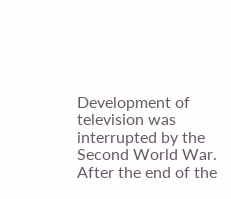Development of television was interrupted by the Second World War. After the end of the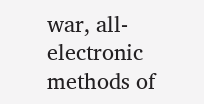war, all-electronic methods of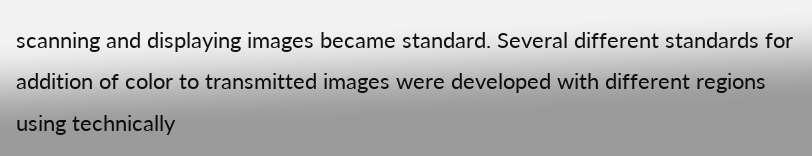scanning and displaying images became standard. Several different standards for addition of color to transmitted images were developed with different regions using technically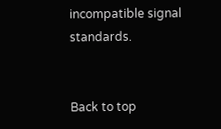incompatible signal standards.


Back to top